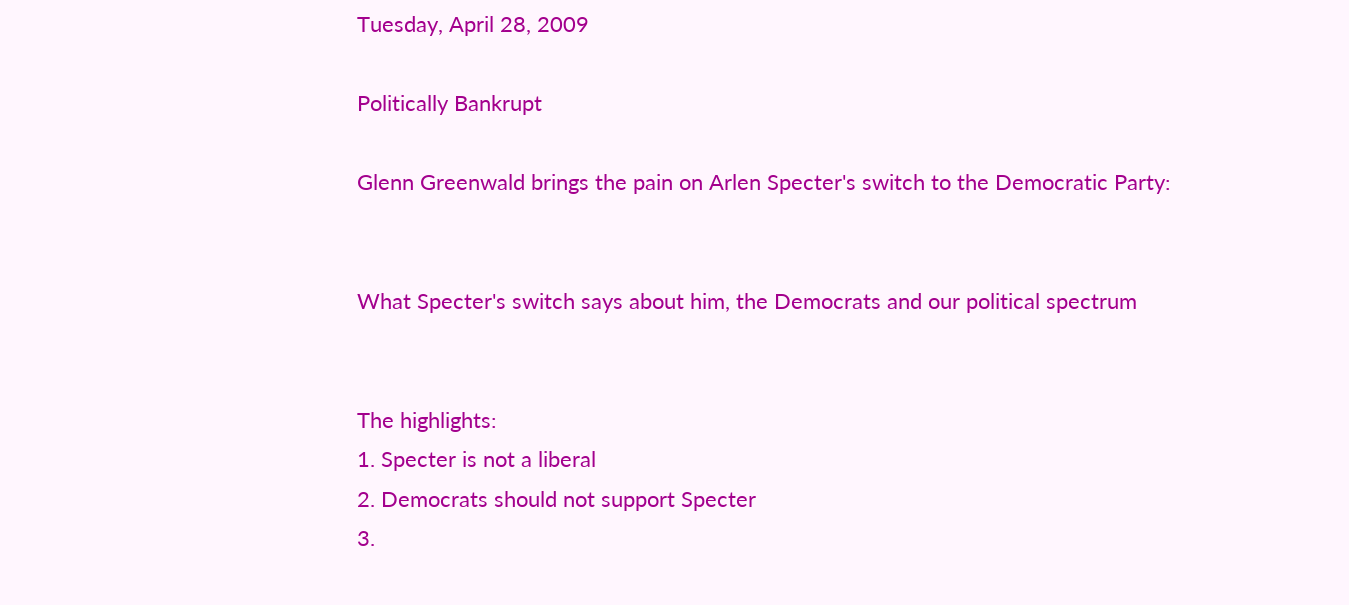Tuesday, April 28, 2009

Politically Bankrupt

Glenn Greenwald brings the pain on Arlen Specter's switch to the Democratic Party:


What Specter's switch says about him, the Democrats and our political spectrum


The highlights:
1. Specter is not a liberal
2. Democrats should not support Specter
3.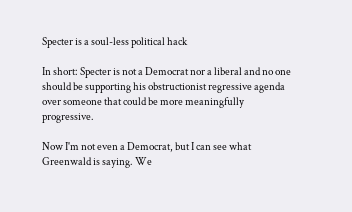Specter is a soul-less political hack

In short: Specter is not a Democrat nor a liberal and no one should be supporting his obstructionist regressive agenda over someone that could be more meaningfully progressive.

Now I'm not even a Democrat, but I can see what Greenwald is saying. We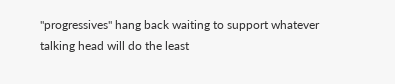"progressives" hang back waiting to support whatever talking head will do the least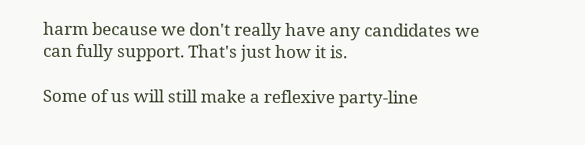harm because we don't really have any candidates we can fully support. That's just how it is.

Some of us will still make a reflexive party-line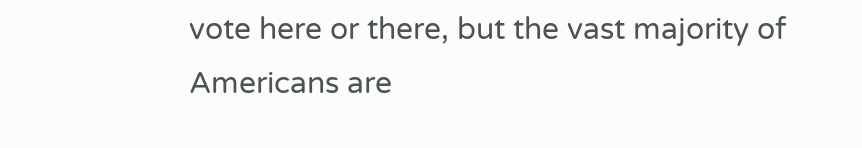vote here or there, but the vast majority of Americans are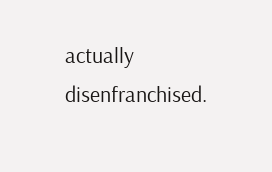actually disenfranchised.